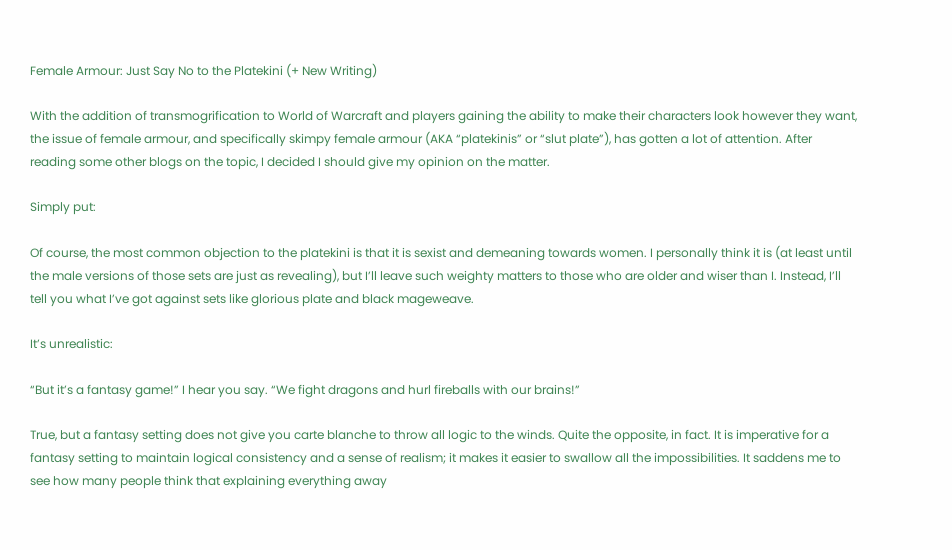Female Armour: Just Say No to the Platekini (+ New Writing)

With the addition of transmogrification to World of Warcraft and players gaining the ability to make their characters look however they want, the issue of female armour, and specifically skimpy female armour (AKA “platekinis” or “slut plate”), has gotten a lot of attention. After reading some other blogs on the topic, I decided I should give my opinion on the matter.

Simply put:

Of course, the most common objection to the platekini is that it is sexist and demeaning towards women. I personally think it is (at least until the male versions of those sets are just as revealing), but I’ll leave such weighty matters to those who are older and wiser than I. Instead, I’ll tell you what I’ve got against sets like glorious plate and black mageweave.

It’s unrealistic:

“But it’s a fantasy game!” I hear you say. “We fight dragons and hurl fireballs with our brains!”

True, but a fantasy setting does not give you carte blanche to throw all logic to the winds. Quite the opposite, in fact. It is imperative for a fantasy setting to maintain logical consistency and a sense of realism; it makes it easier to swallow all the impossibilities. It saddens me to see how many people think that explaining everything away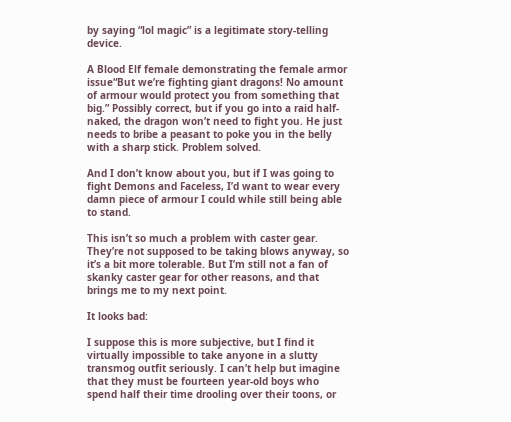by saying “lol magic” is a legitimate story-telling device.

A Blood Elf female demonstrating the female armor issue“But we’re fighting giant dragons! No amount of armour would protect you from something that big.” Possibly correct, but if you go into a raid half-naked, the dragon won’t need to fight you. He just needs to bribe a peasant to poke you in the belly with a sharp stick. Problem solved.

And I don’t know about you, but if I was going to fight Demons and Faceless, I’d want to wear every damn piece of armour I could while still being able to stand.

This isn’t so much a problem with caster gear. They’re not supposed to be taking blows anyway, so it’s a bit more tolerable. But I’m still not a fan of skanky caster gear for other reasons, and that brings me to my next point.

It looks bad:

I suppose this is more subjective, but I find it virtually impossible to take anyone in a slutty transmog outfit seriously. I can’t help but imagine that they must be fourteen year-old boys who spend half their time drooling over their toons, or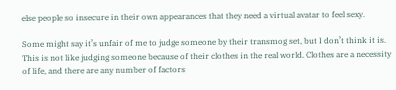else people so insecure in their own appearances that they need a virtual avatar to feel sexy.

Some might say it’s unfair of me to judge someone by their transmog set, but I don’t think it is. This is not like judging someone because of their clothes in the real world. Clothes are a necessity of life, and there are any number of factors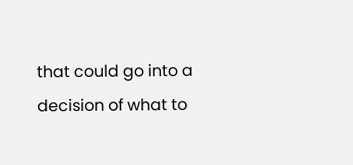that could go into a decision of what to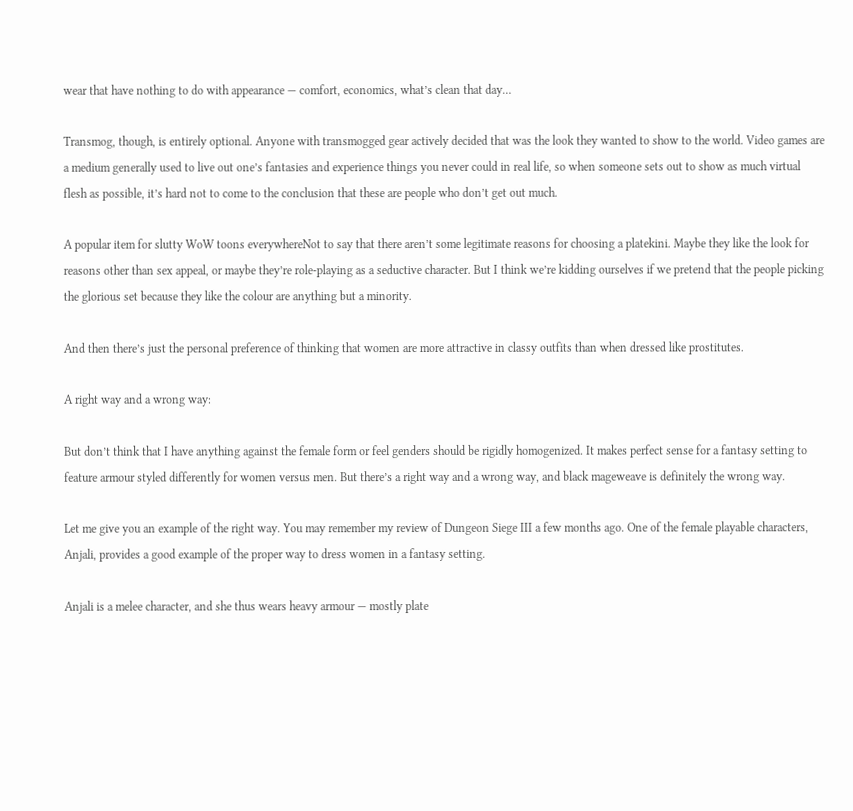wear that have nothing to do with appearance — comfort, economics, what’s clean that day…

Transmog, though, is entirely optional. Anyone with transmogged gear actively decided that was the look they wanted to show to the world. Video games are a medium generally used to live out one’s fantasies and experience things you never could in real life, so when someone sets out to show as much virtual flesh as possible, it’s hard not to come to the conclusion that these are people who don’t get out much.

A popular item for slutty WoW toons everywhereNot to say that there aren’t some legitimate reasons for choosing a platekini. Maybe they like the look for reasons other than sex appeal, or maybe they’re role-playing as a seductive character. But I think we’re kidding ourselves if we pretend that the people picking the glorious set because they like the colour are anything but a minority.

And then there’s just the personal preference of thinking that women are more attractive in classy outfits than when dressed like prostitutes.

A right way and a wrong way:

But don’t think that I have anything against the female form or feel genders should be rigidly homogenized. It makes perfect sense for a fantasy setting to feature armour styled differently for women versus men. But there’s a right way and a wrong way, and black mageweave is definitely the wrong way.

Let me give you an example of the right way. You may remember my review of Dungeon Siege III a few months ago. One of the female playable characters, Anjali, provides a good example of the proper way to dress women in a fantasy setting.

Anjali is a melee character, and she thus wears heavy armour — mostly plate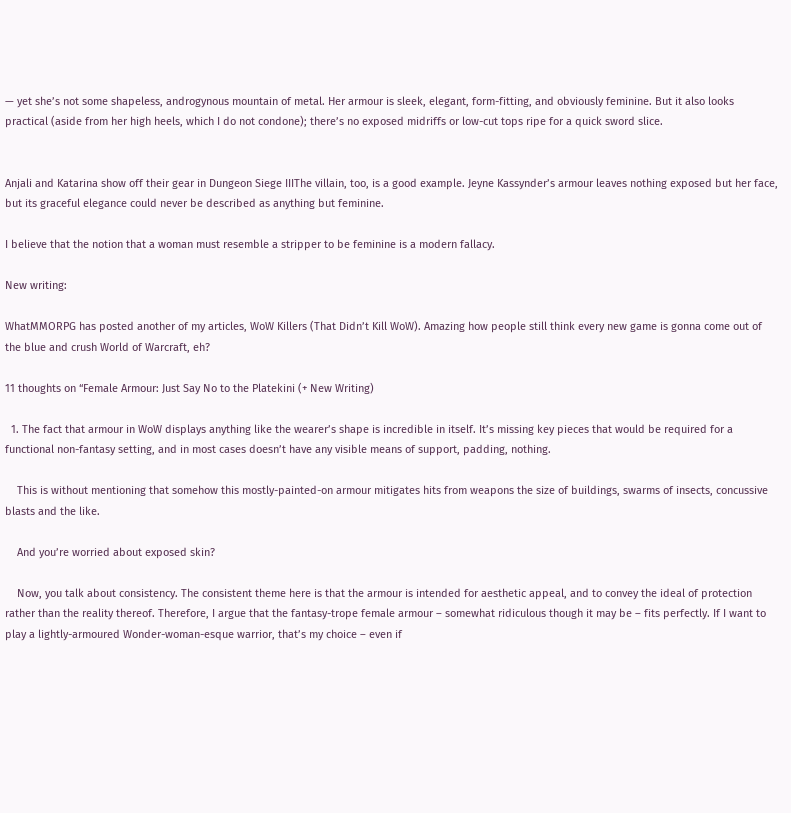— yet she’s not some shapeless, androgynous mountain of metal. Her armour is sleek, elegant, form-fitting, and obviously feminine. But it also looks practical (aside from her high heels, which I do not condone); there’s no exposed midriffs or low-cut tops ripe for a quick sword slice.


Anjali and Katarina show off their gear in Dungeon Siege IIIThe villain, too, is a good example. Jeyne Kassynder’s armour leaves nothing exposed but her face, but its graceful elegance could never be described as anything but feminine.

I believe that the notion that a woman must resemble a stripper to be feminine is a modern fallacy.

New writing:

WhatMMORPG has posted another of my articles, WoW Killers (That Didn’t Kill WoW). Amazing how people still think every new game is gonna come out of the blue and crush World of Warcraft, eh?

11 thoughts on “Female Armour: Just Say No to the Platekini (+ New Writing)

  1. The fact that armour in WoW displays anything like the wearer’s shape is incredible in itself. It’s missing key pieces that would be required for a functional non-fantasy setting, and in most cases doesn’t have any visible means of support, padding, nothing.

    This is without mentioning that somehow this mostly-painted-on armour mitigates hits from weapons the size of buildings, swarms of insects, concussive blasts and the like.

    And you’re worried about exposed skin?

    Now, you talk about consistency. The consistent theme here is that the armour is intended for aesthetic appeal, and to convey the ideal of protection rather than the reality thereof. Therefore, I argue that the fantasy-trope female armour – somewhat ridiculous though it may be – fits perfectly. If I want to play a lightly-armoured Wonder-woman-esque warrior, that’s my choice – even if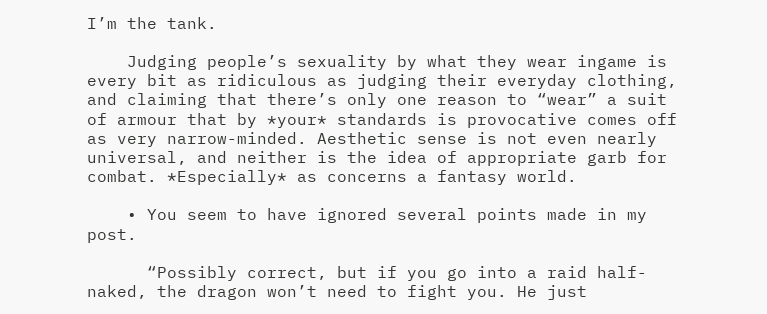I’m the tank.

    Judging people’s sexuality by what they wear ingame is every bit as ridiculous as judging their everyday clothing, and claiming that there’s only one reason to “wear” a suit of armour that by *your* standards is provocative comes off as very narrow-minded. Aesthetic sense is not even nearly universal, and neither is the idea of appropriate garb for combat. *Especially* as concerns a fantasy world.

    • You seem to have ignored several points made in my post.

      “Possibly correct, but if you go into a raid half-naked, the dragon won’t need to fight you. He just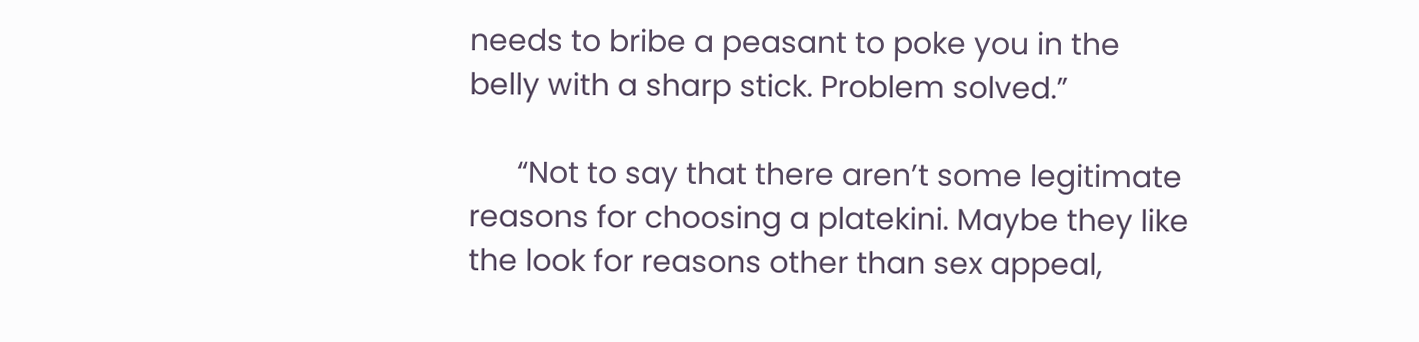needs to bribe a peasant to poke you in the belly with a sharp stick. Problem solved.”

      “Not to say that there aren’t some legitimate reasons for choosing a platekini. Maybe they like the look for reasons other than sex appeal,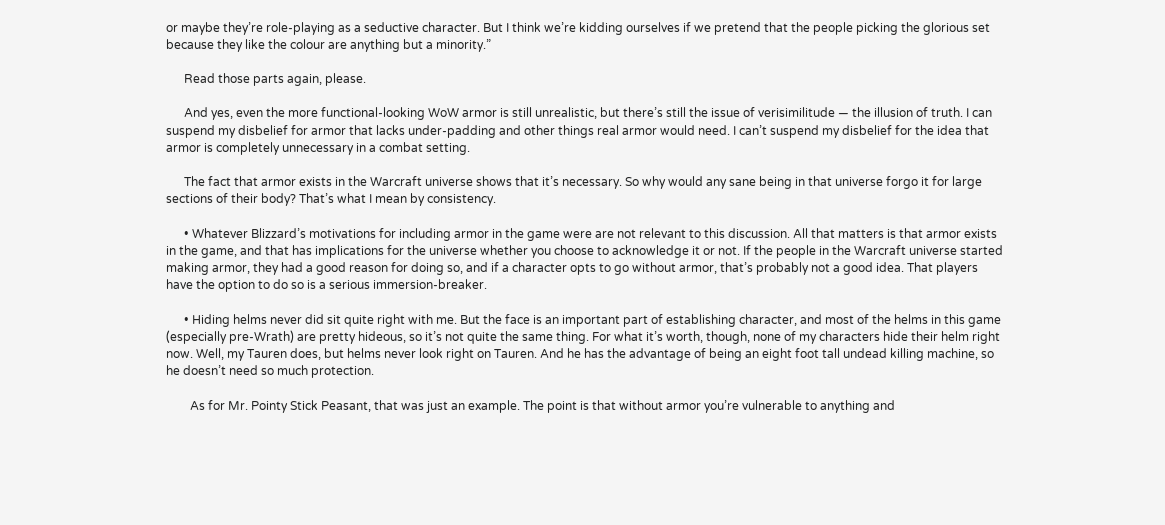or maybe they’re role-playing as a seductive character. But I think we’re kidding ourselves if we pretend that the people picking the glorious set because they like the colour are anything but a minority.”

      Read those parts again, please.

      And yes, even the more functional-looking WoW armor is still unrealistic, but there’s still the issue of verisimilitude — the illusion of truth. I can suspend my disbelief for armor that lacks under-padding and other things real armor would need. I can’t suspend my disbelief for the idea that armor is completely unnecessary in a combat setting.

      The fact that armor exists in the Warcraft universe shows that it’s necessary. So why would any sane being in that universe forgo it for large sections of their body? That’s what I mean by consistency.

      • Whatever Blizzard’s motivations for including armor in the game were are not relevant to this discussion. All that matters is that armor exists in the game, and that has implications for the universe whether you choose to acknowledge it or not. If the people in the Warcraft universe started making armor, they had a good reason for doing so, and if a character opts to go without armor, that’s probably not a good idea. That players have the option to do so is a serious immersion-breaker.

      • Hiding helms never did sit quite right with me. But the face is an important part of establishing character, and most of the helms in this game (especially pre-Wrath) are pretty hideous, so it’s not quite the same thing. For what it’s worth, though, none of my characters hide their helm right now. Well, my Tauren does, but helms never look right on Tauren. And he has the advantage of being an eight foot tall undead killing machine, so he doesn’t need so much protection.

        As for Mr. Pointy Stick Peasant, that was just an example. The point is that without armor you’re vulnerable to anything and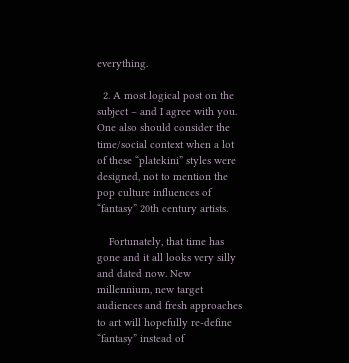everything.

  2. A most logical post on the subject – and I agree with you. One also should consider the time/social context when a lot of these “platekini” styles were designed, not to mention the pop culture influences of “fantasy” 20th century artists.

    Fortunately, that time has gone and it all looks very silly and dated now. New millennium, new target audiences and fresh approaches to art will hopefully re-define “fantasy” instead of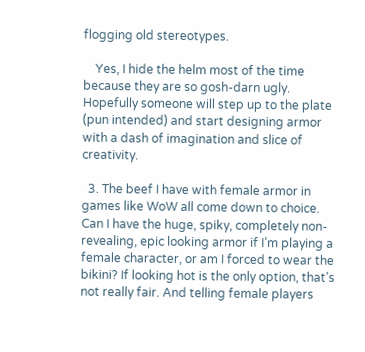flogging old stereotypes.

    Yes, I hide the helm most of the time because they are so gosh-darn ugly. Hopefully someone will step up to the plate (pun intended) and start designing armor with a dash of imagination and slice of creativity.

  3. The beef I have with female armor in games like WoW all come down to choice. Can I have the huge, spiky, completely non-revealing, epic looking armor if I’m playing a female character, or am I forced to wear the bikini? If looking hot is the only option, that’s not really fair. And telling female players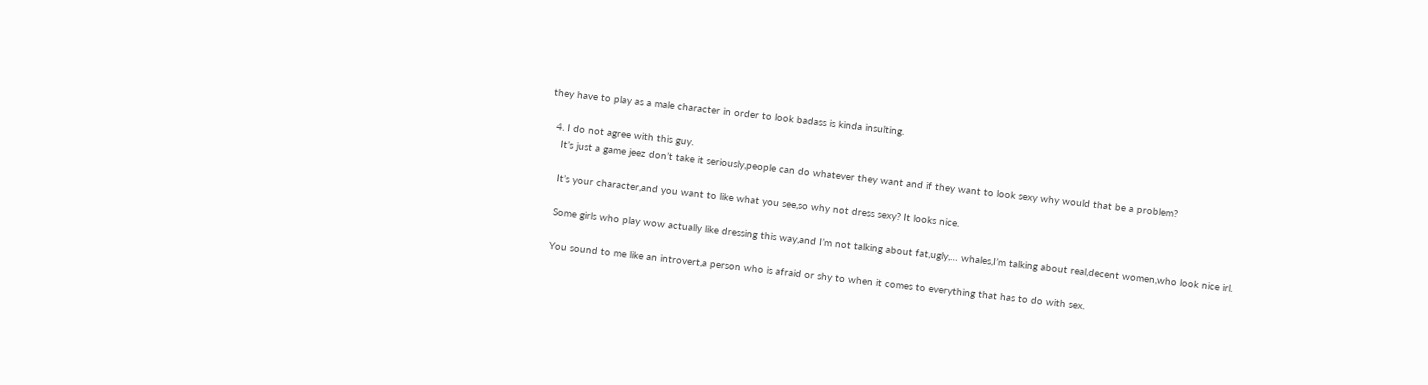they have to play as a male character in order to look badass is kinda insulting.

  4. I do not agree with this guy.
    It’s just a game jeez don’t take it seriously,people can do whatever they want and if they want to look sexy why would that be a problem?

    It’s your character,and you want to like what you see,so why not dress sexy? It looks nice.

    Some girls who play wow actually like dressing this way,and I’m not talking about fat,ugly,… whales,I’m talking about real,decent women,who look nice irl.

    You sound to me like an introvert,a person who is afraid or shy to when it comes to everything that has to do with sex.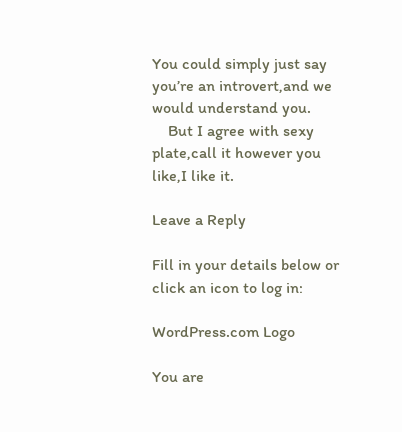You could simply just say you’re an introvert,and we would understand you.
    But I agree with sexy plate,call it however you like,I like it.

Leave a Reply

Fill in your details below or click an icon to log in:

WordPress.com Logo

You are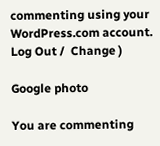commenting using your WordPress.com account. Log Out /  Change )

Google photo

You are commenting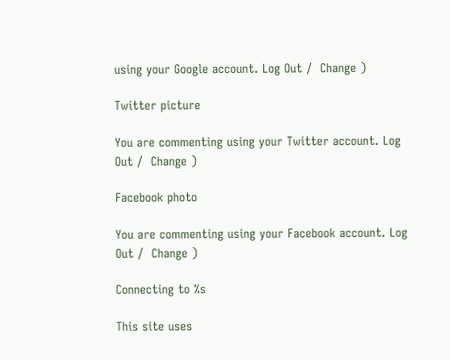using your Google account. Log Out /  Change )

Twitter picture

You are commenting using your Twitter account. Log Out /  Change )

Facebook photo

You are commenting using your Facebook account. Log Out /  Change )

Connecting to %s

This site uses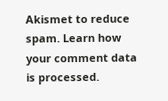Akismet to reduce spam. Learn how your comment data is processed.